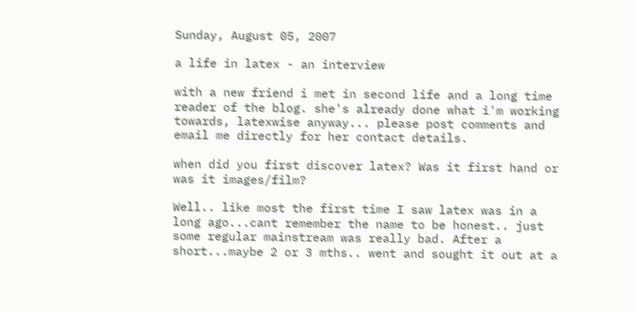Sunday, August 05, 2007

a life in latex - an interview

with a new friend i met in second life and a long time reader of the blog. she's already done what i'm working towards, latexwise anyway... please post comments and email me directly for her contact details.

when did you first discover latex? Was it first hand or was it images/film?

Well.. like most the first time I saw latex was in a long ago...cant remember the name to be honest.. just some regular mainstream was really bad. After a short...maybe 2 or 3 mths.. went and sought it out at a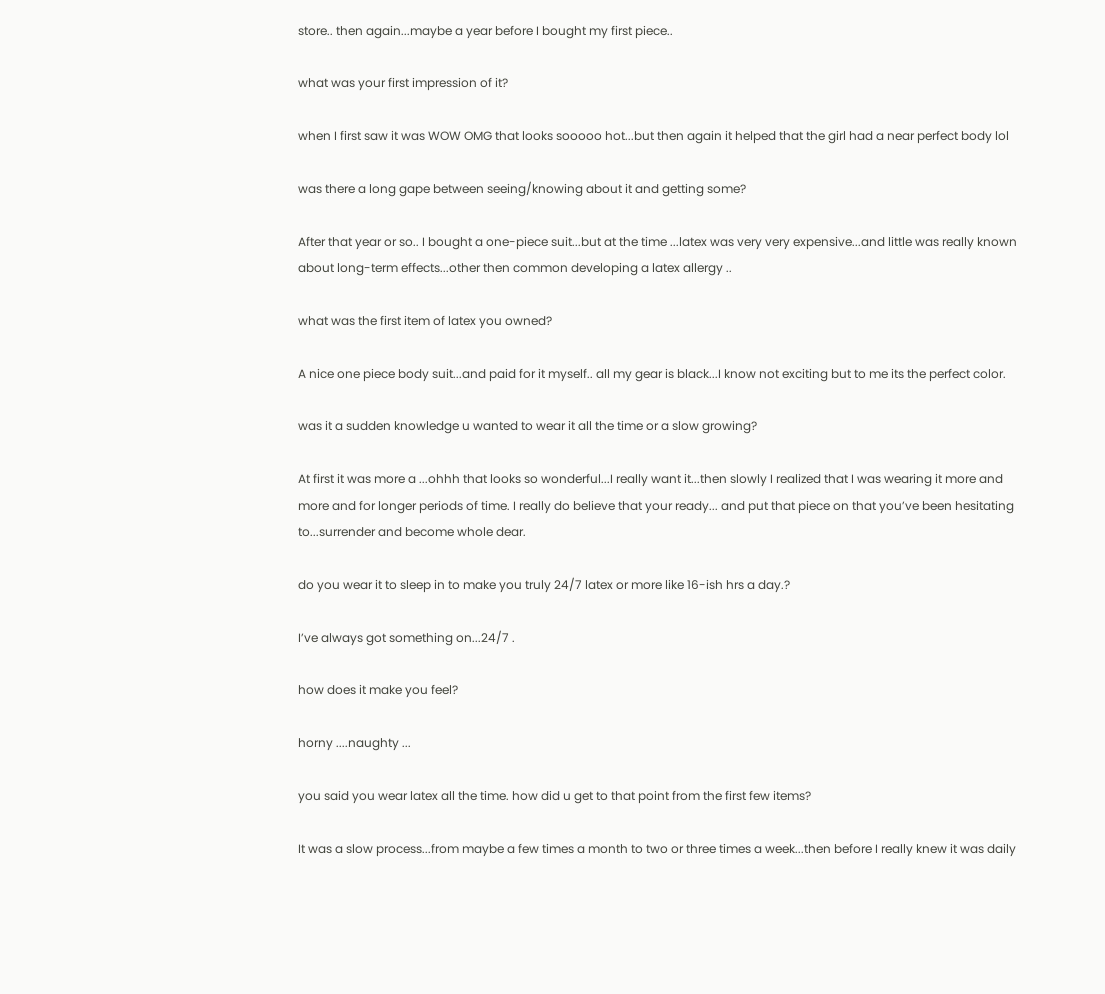store.. then again...maybe a year before I bought my first piece..

what was your first impression of it?

when I first saw it was WOW OMG that looks sooooo hot...but then again it helped that the girl had a near perfect body lol

was there a long gape between seeing/knowing about it and getting some?

After that year or so.. I bought a one-piece suit...but at the time ...latex was very very expensive...and little was really known about long-term effects...other then common developing a latex allergy ..

what was the first item of latex you owned?

A nice one piece body suit...and paid for it myself.. all my gear is black...I know not exciting but to me its the perfect color.

was it a sudden knowledge u wanted to wear it all the time or a slow growing?

At first it was more a ...ohhh that looks so wonderful...I really want it...then slowly I realized that I was wearing it more and more and for longer periods of time. I really do believe that your ready... and put that piece on that you’ve been hesitating to...surrender and become whole dear.

do you wear it to sleep in to make you truly 24/7 latex or more like 16-ish hrs a day.?

I’ve always got something on...24/7 .

how does it make you feel?

horny ....naughty ...

you said you wear latex all the time. how did u get to that point from the first few items?

It was a slow process...from maybe a few times a month to two or three times a week...then before I really knew it was daily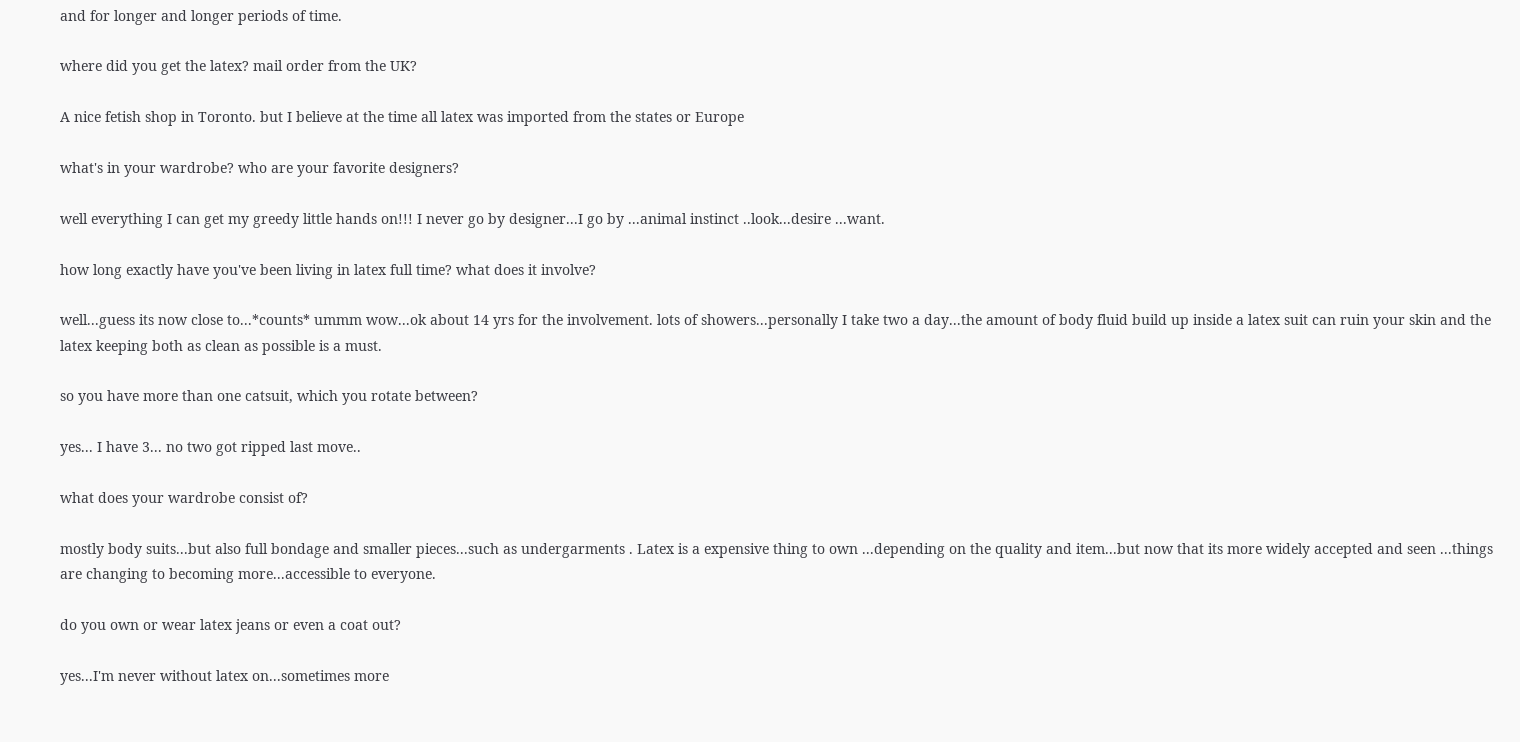and for longer and longer periods of time.

where did you get the latex? mail order from the UK?

A nice fetish shop in Toronto. but I believe at the time all latex was imported from the states or Europe

what's in your wardrobe? who are your favorite designers?

well everything I can get my greedy little hands on!!! I never go by designer...I go by ...animal instinct ..look...desire ...want.

how long exactly have you've been living in latex full time? what does it involve?

well...guess its now close to...*counts* ummm wow...ok about 14 yrs for the involvement. lots of showers...personally I take two a day...the amount of body fluid build up inside a latex suit can ruin your skin and the latex keeping both as clean as possible is a must.

so you have more than one catsuit, which you rotate between?

yes... I have 3... no two got ripped last move..

what does your wardrobe consist of?

mostly body suits...but also full bondage and smaller pieces...such as undergarments . Latex is a expensive thing to own ...depending on the quality and item...but now that its more widely accepted and seen ...things are changing to becoming more...accessible to everyone.

do you own or wear latex jeans or even a coat out?

yes...I'm never without latex on...sometimes more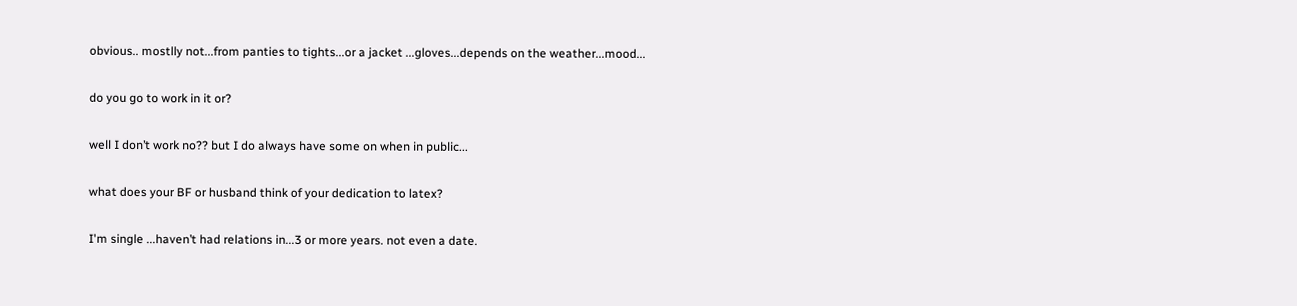obvious.. mostlly not...from panties to tights...or a jacket ...gloves...depends on the weather...mood...

do you go to work in it or?

well I don’t work no?? but I do always have some on when in public...

what does your BF or husband think of your dedication to latex?

I'm single ...haven’t had relations in...3 or more years. not even a date.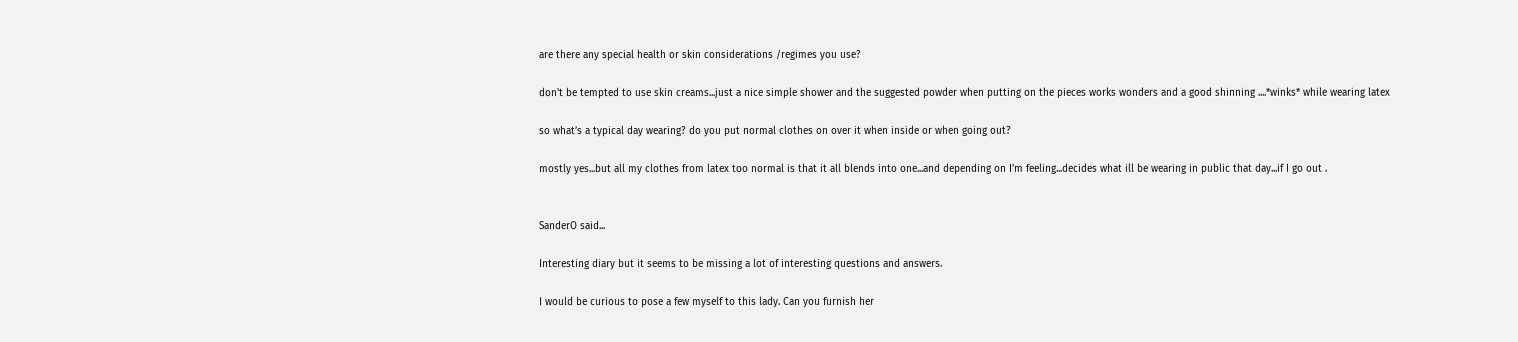are there any special health or skin considerations /regimes you use?

don't be tempted to use skin creams...just a nice simple shower and the suggested powder when putting on the pieces works wonders and a good shinning ....*winks* while wearing latex

so what’s a typical day wearing? do you put normal clothes on over it when inside or when going out?

mostly yes...but all my clothes from latex too normal is that it all blends into one...and depending on I’m feeling...decides what ill be wearing in public that day...if I go out .


SanderO said...

Interesting diary but it seems to be missing a lot of interesting questions and answers.

I would be curious to pose a few myself to this lady. Can you furnish her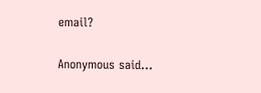email?

Anonymous said...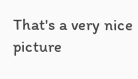That's a very nice picture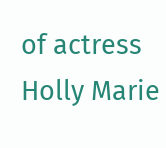of actress Holly Marie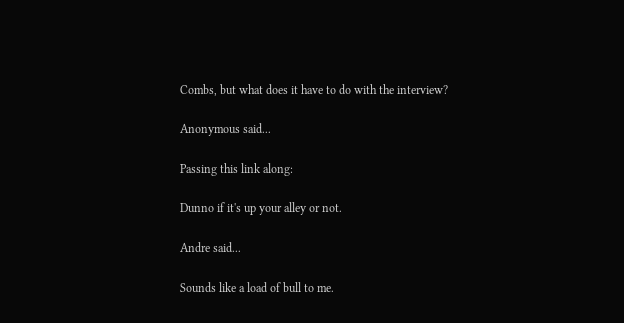Combs, but what does it have to do with the interview?

Anonymous said...

Passing this link along:

Dunno if it's up your alley or not.

Andre said...

Sounds like a load of bull to me.